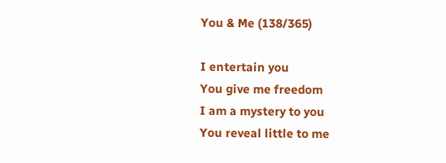You & Me (138/365)

I entertain you
You give me freedom
I am a mystery to you
You reveal little to me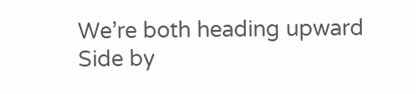We’re both heading upward
Side by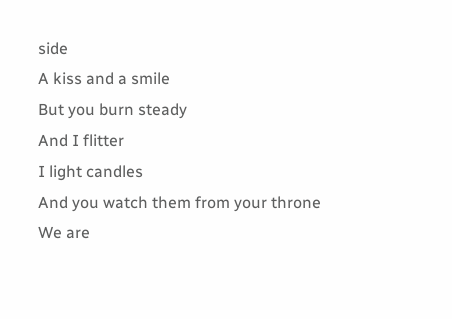side
A kiss and a smile
But you burn steady
And I flitter
I light candles
And you watch them from your throne
We are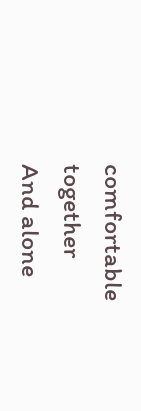comfortable together
And alone